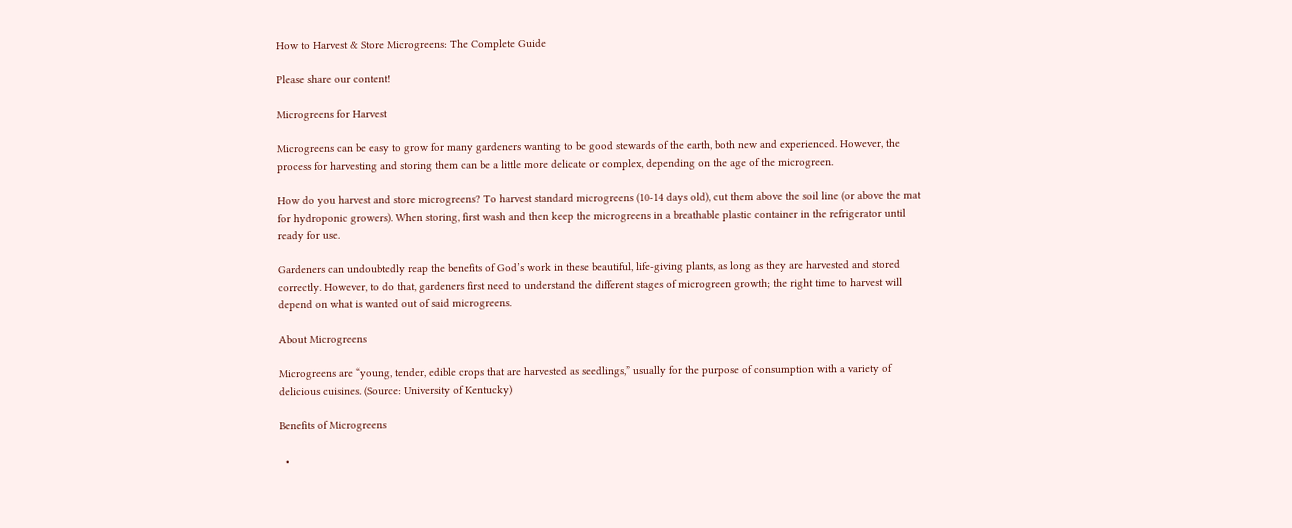How to Harvest & Store Microgreens: The Complete Guide

Please share our content!

Microgreens for Harvest

Microgreens can be easy to grow for many gardeners wanting to be good stewards of the earth, both new and experienced. However, the process for harvesting and storing them can be a little more delicate or complex, depending on the age of the microgreen.

How do you harvest and store microgreens? To harvest standard microgreens (10-14 days old), cut them above the soil line (or above the mat for hydroponic growers). When storing, first wash and then keep the microgreens in a breathable plastic container in the refrigerator until ready for use.

Gardeners can undoubtedly reap the benefits of God’s work in these beautiful, life-giving plants, as long as they are harvested and stored correctly. However, to do that, gardeners first need to understand the different stages of microgreen growth; the right time to harvest will depend on what is wanted out of said microgreens.

About Microgreens

Microgreens are “young, tender, edible crops that are harvested as seedlings,” usually for the purpose of consumption with a variety of delicious cuisines. (Source: University of Kentucky)

Benefits of Microgreens

  •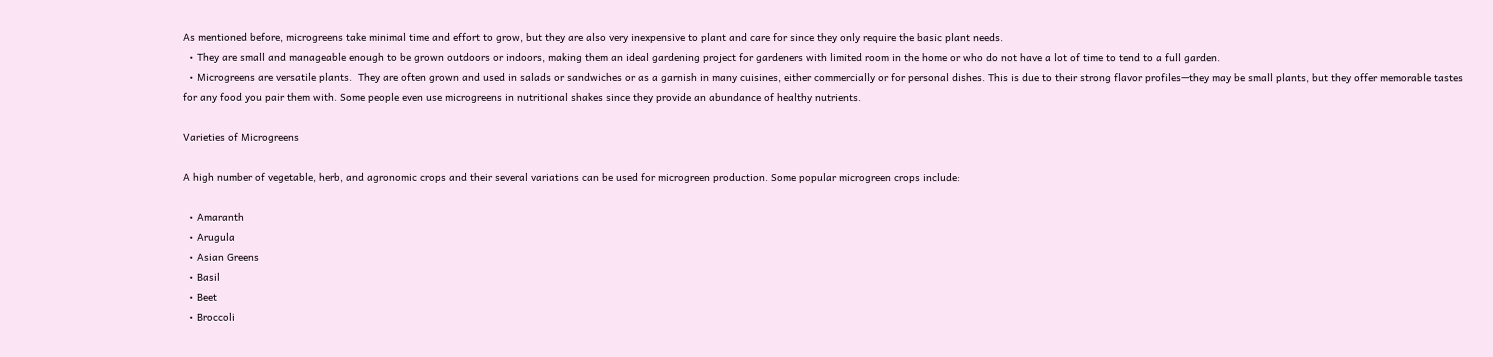As mentioned before, microgreens take minimal time and effort to grow, but they are also very inexpensive to plant and care for since they only require the basic plant needs.
  • They are small and manageable enough to be grown outdoors or indoors, making them an ideal gardening project for gardeners with limited room in the home or who do not have a lot of time to tend to a full garden.
  • Microgreens are versatile plants.  They are often grown and used in salads or sandwiches or as a garnish in many cuisines, either commercially or for personal dishes. This is due to their strong flavor profiles—they may be small plants, but they offer memorable tastes for any food you pair them with. Some people even use microgreens in nutritional shakes since they provide an abundance of healthy nutrients.

Varieties of Microgreens

A high number of vegetable, herb, and agronomic crops and their several variations can be used for microgreen production. Some popular microgreen crops include:

  • Amaranth
  • Arugula
  • Asian Greens
  • Basil
  • Beet
  • Broccoli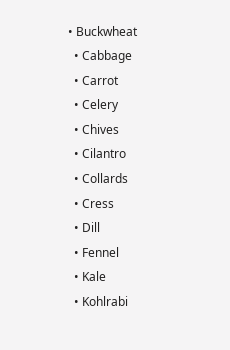• Buckwheat
  • Cabbage
  • Carrot
  • Celery
  • Chives
  • Cilantro
  • Collards
  • Cress
  • Dill
  • Fennel
  • Kale
  • Kohlrabi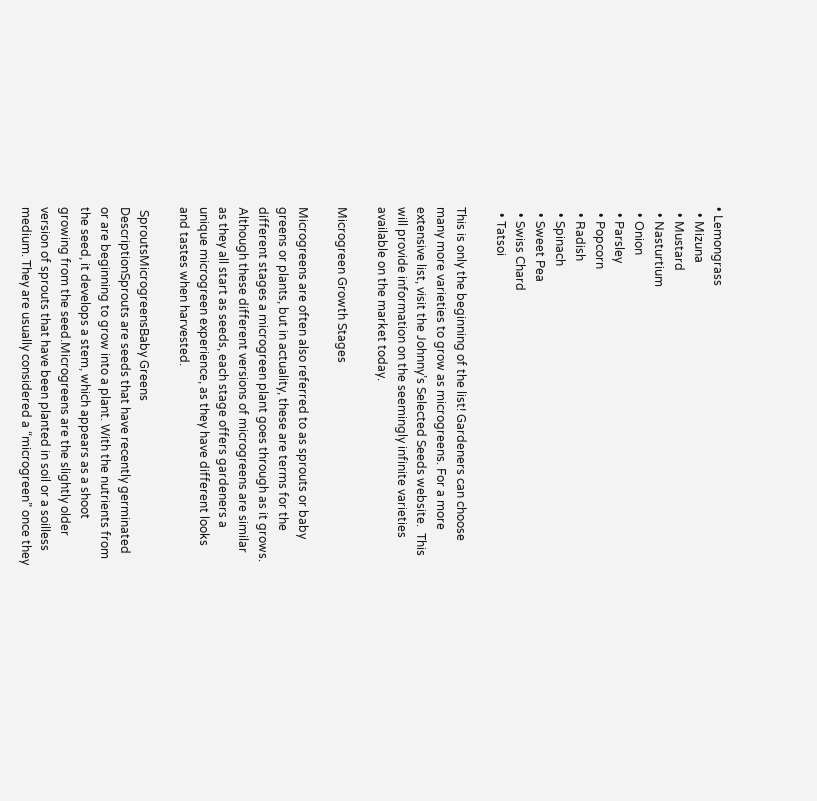• Lemongrass
  • Mizuna
  • Mustard
  • Nasturtium
  • Onion
  • Parsley
  • Popcorn
  • Radish
  • Spinach
  • Sweet Pea
  • Swiss Chard
  • Tatsoi

This is only the beginning of the list! Gardeners can choose many more varieties to grow as microgreens. For a more extensive list, visit the Johnny’s Selected Seeds website.  This will provide information on the seemingly infinite varieties available on the market today.

Microgreen Growth Stages

Microgreens are often also referred to as sprouts or baby greens or plants, but in actuality, these are terms for the different stages a microgreen plant goes through as it grows. Although these different versions of microgreens are similar as they all start as seeds, each stage offers gardeners a unique microgreen experience, as they have different looks and tastes when harvested.

 SproutsMicrogreensBaby Greens
DescriptionSprouts are seeds that have recently germinated or are beginning to grow into a plant. With the nutrients from the seed, it develops a stem, which appears as a shoot growing from the seed.Microgreens are the slightly older version of sprouts that have been planted in soil or a soilless medium. They are usually considered a “microgreen” once they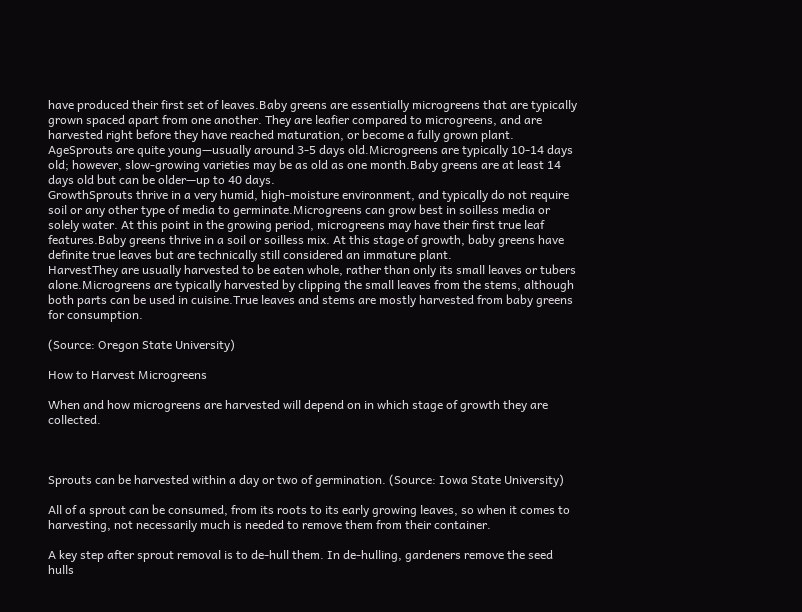have produced their first set of leaves.Baby greens are essentially microgreens that are typically grown spaced apart from one another. They are leafier compared to microgreens, and are harvested right before they have reached maturation, or become a fully grown plant.
AgeSprouts are quite young—usually around 3-5 days old.Microgreens are typically 10-14 days old; however, slow-growing varieties may be as old as one month.Baby greens are at least 14 days old but can be older—up to 40 days.
GrowthSprouts thrive in a very humid, high-moisture environment, and typically do not require soil or any other type of media to germinate.Microgreens can grow best in soilless media or solely water. At this point in the growing period, microgreens may have their first true leaf features.Baby greens thrive in a soil or soilless mix. At this stage of growth, baby greens have definite true leaves but are technically still considered an immature plant.
HarvestThey are usually harvested to be eaten whole, rather than only its small leaves or tubers alone.Microgreens are typically harvested by clipping the small leaves from the stems, although both parts can be used in cuisine.True leaves and stems are mostly harvested from baby greens for consumption.

(Source: Oregon State University)

How to Harvest Microgreens

When and how microgreens are harvested will depend on in which stage of growth they are collected.



Sprouts can be harvested within a day or two of germination. (Source: Iowa State University)

All of a sprout can be consumed, from its roots to its early growing leaves, so when it comes to harvesting, not necessarily much is needed to remove them from their container.

A key step after sprout removal is to de-hull them. In de-hulling, gardeners remove the seed hulls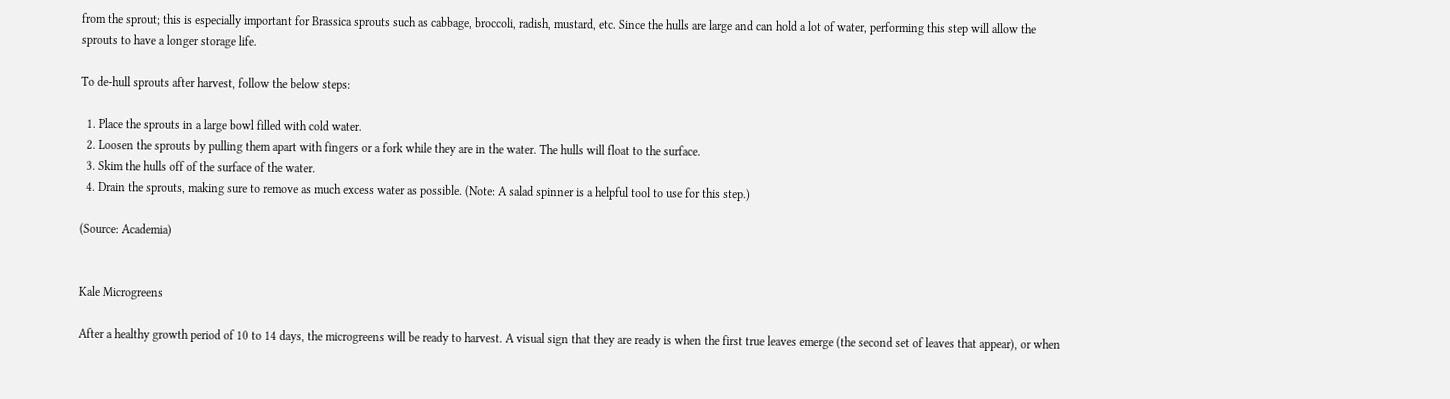from the sprout; this is especially important for Brassica sprouts such as cabbage, broccoli, radish, mustard, etc. Since the hulls are large and can hold a lot of water, performing this step will allow the sprouts to have a longer storage life.

To de-hull sprouts after harvest, follow the below steps:

  1. Place the sprouts in a large bowl filled with cold water.
  2. Loosen the sprouts by pulling them apart with fingers or a fork while they are in the water. The hulls will float to the surface.
  3. Skim the hulls off of the surface of the water.
  4. Drain the sprouts, making sure to remove as much excess water as possible. (Note: A salad spinner is a helpful tool to use for this step.)

(Source: Academia)


Kale Microgreens

After a healthy growth period of 10 to 14 days, the microgreens will be ready to harvest. A visual sign that they are ready is when the first true leaves emerge (the second set of leaves that appear), or when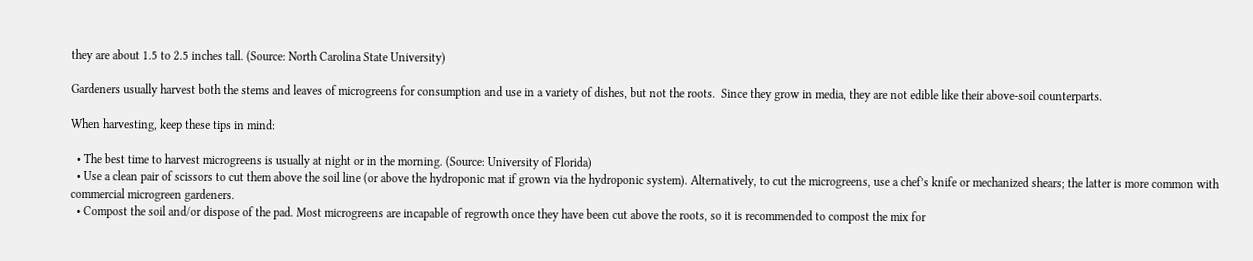they are about 1.5 to 2.5 inches tall. (Source: North Carolina State University)

Gardeners usually harvest both the stems and leaves of microgreens for consumption and use in a variety of dishes, but not the roots.  Since they grow in media, they are not edible like their above-soil counterparts.

When harvesting, keep these tips in mind:

  • The best time to harvest microgreens is usually at night or in the morning. (Source: University of Florida)
  • Use a clean pair of scissors to cut them above the soil line (or above the hydroponic mat if grown via the hydroponic system). Alternatively, to cut the microgreens, use a chef’s knife or mechanized shears; the latter is more common with commercial microgreen gardeners.
  • Compost the soil and/or dispose of the pad. Most microgreens are incapable of regrowth once they have been cut above the roots, so it is recommended to compost the mix for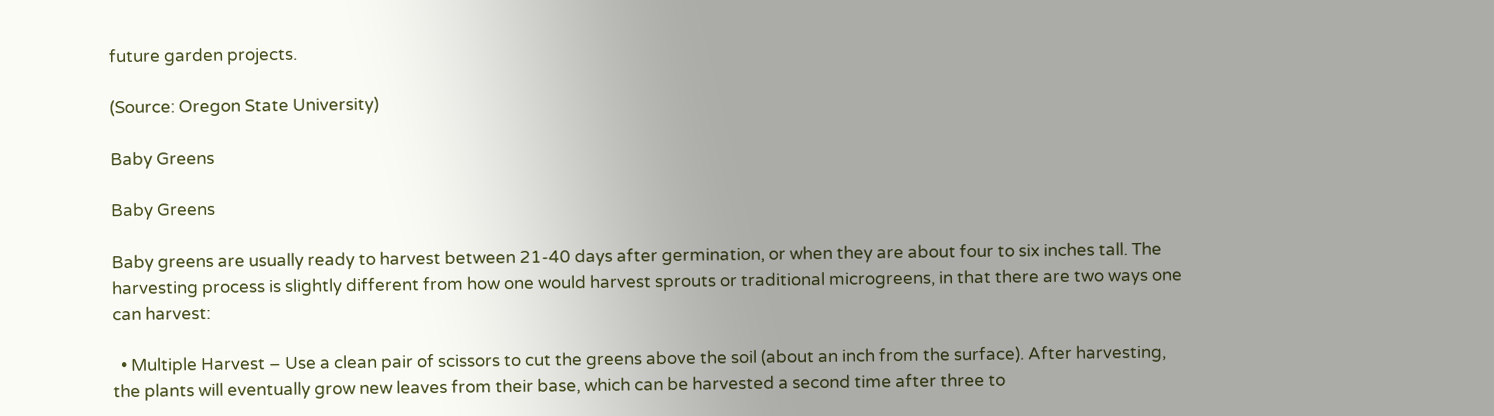future garden projects.

(Source: Oregon State University)

Baby Greens

Baby Greens

Baby greens are usually ready to harvest between 21-40 days after germination, or when they are about four to six inches tall. The harvesting process is slightly different from how one would harvest sprouts or traditional microgreens, in that there are two ways one can harvest:

  • Multiple Harvest – Use a clean pair of scissors to cut the greens above the soil (about an inch from the surface). After harvesting, the plants will eventually grow new leaves from their base, which can be harvested a second time after three to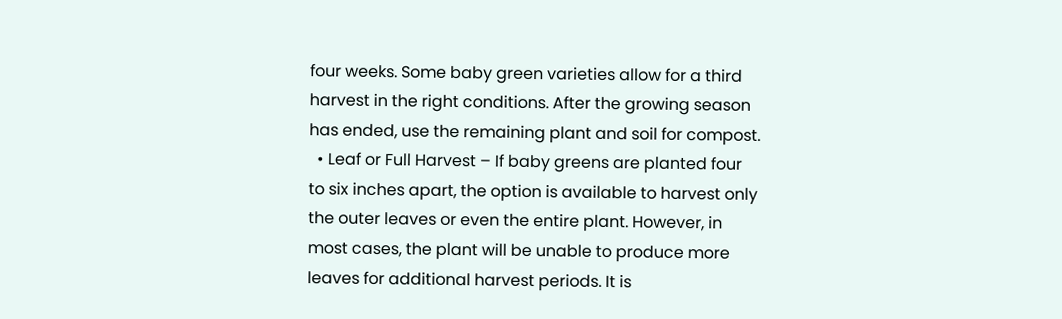four weeks. Some baby green varieties allow for a third harvest in the right conditions. After the growing season has ended, use the remaining plant and soil for compost.
  • Leaf or Full Harvest – If baby greens are planted four to six inches apart, the option is available to harvest only the outer leaves or even the entire plant. However, in most cases, the plant will be unable to produce more leaves for additional harvest periods. It is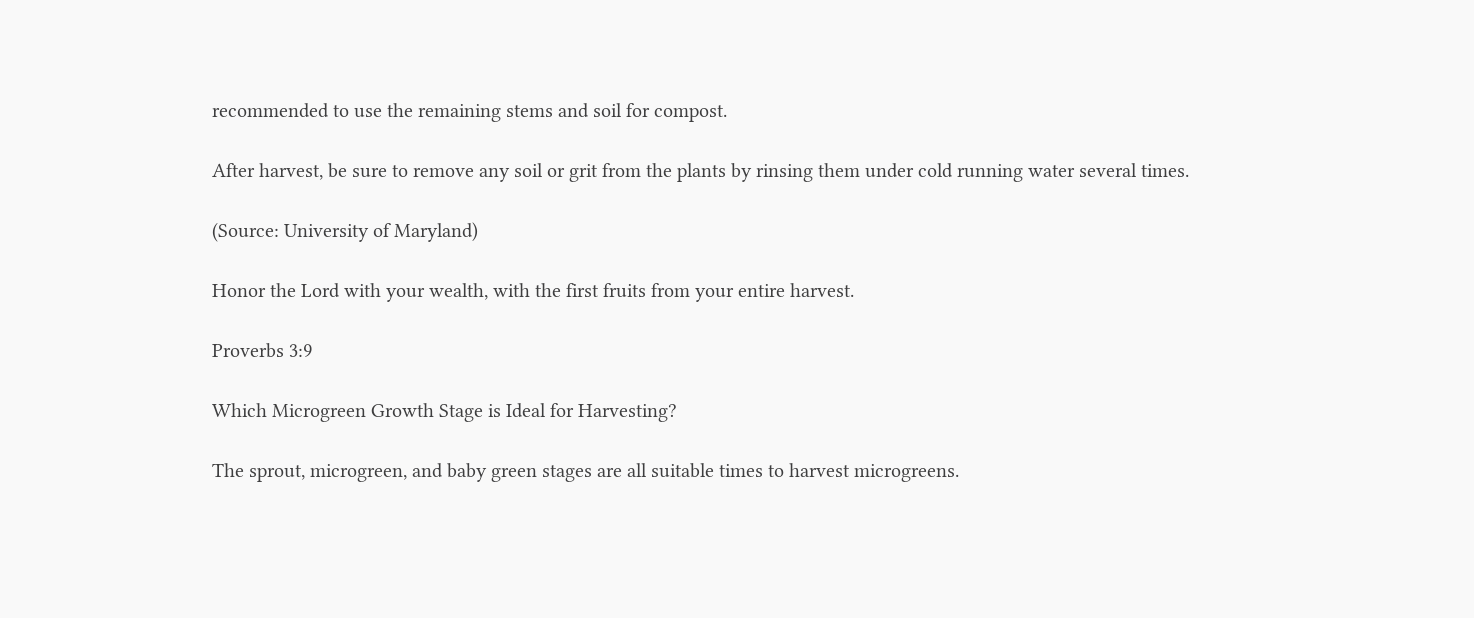recommended to use the remaining stems and soil for compost.

After harvest, be sure to remove any soil or grit from the plants by rinsing them under cold running water several times.

(Source: University of Maryland)

Honor the Lord with your wealth, with the first fruits from your entire harvest.

Proverbs 3:9

Which Microgreen Growth Stage is Ideal for Harvesting?

The sprout, microgreen, and baby green stages are all suitable times to harvest microgreens.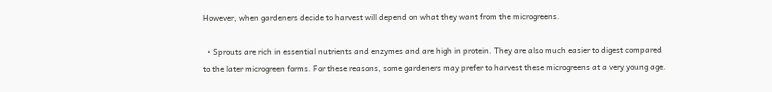However, when gardeners decide to harvest will depend on what they want from the microgreens.

  • Sprouts are rich in essential nutrients and enzymes and are high in protein. They are also much easier to digest compared to the later microgreen forms. For these reasons, some gardeners may prefer to harvest these microgreens at a very young age.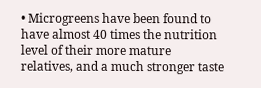• Microgreens have been found to have almost 40 times the nutrition level of their more mature relatives, and a much stronger taste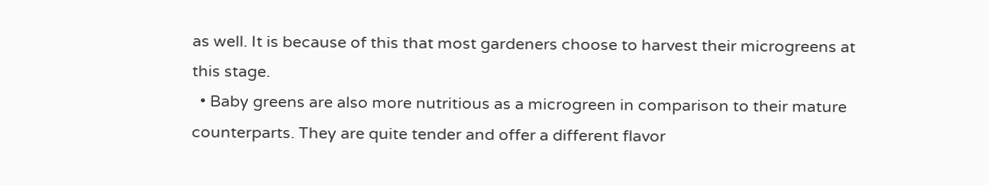as well. It is because of this that most gardeners choose to harvest their microgreens at this stage.
  • Baby greens are also more nutritious as a microgreen in comparison to their mature counterparts. They are quite tender and offer a different flavor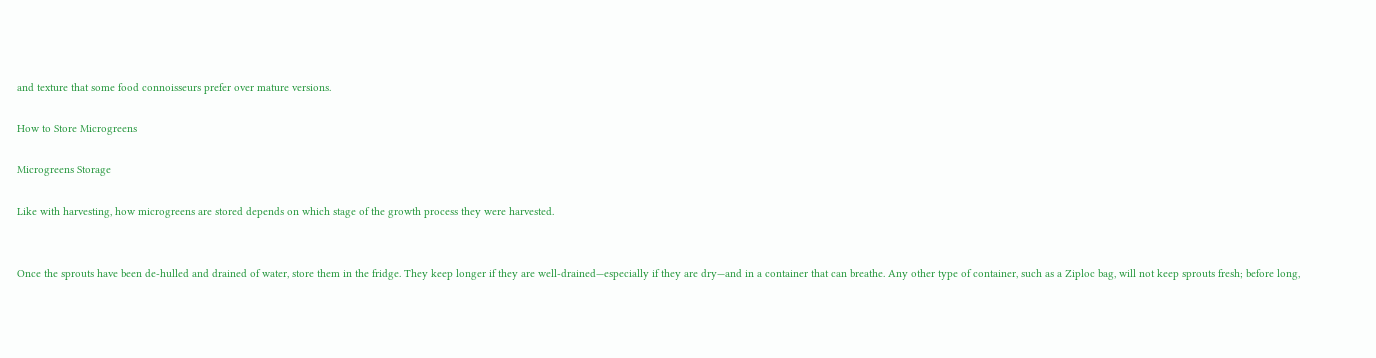and texture that some food connoisseurs prefer over mature versions.

How to Store Microgreens

Microgreens Storage

Like with harvesting, how microgreens are stored depends on which stage of the growth process they were harvested.


Once the sprouts have been de-hulled and drained of water, store them in the fridge. They keep longer if they are well-drained—especially if they are dry—and in a container that can breathe. Any other type of container, such as a Ziploc bag, will not keep sprouts fresh; before long,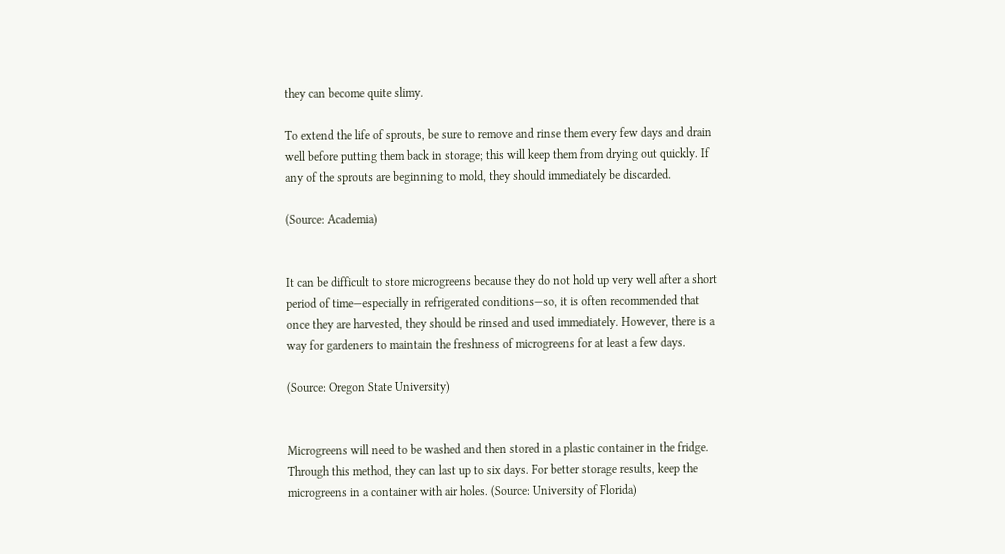they can become quite slimy.

To extend the life of sprouts, be sure to remove and rinse them every few days and drain well before putting them back in storage; this will keep them from drying out quickly. If any of the sprouts are beginning to mold, they should immediately be discarded.

(Source: Academia)


It can be difficult to store microgreens because they do not hold up very well after a short period of time—especially in refrigerated conditions—so, it is often recommended that once they are harvested, they should be rinsed and used immediately. However, there is a way for gardeners to maintain the freshness of microgreens for at least a few days.

(Source: Oregon State University)


Microgreens will need to be washed and then stored in a plastic container in the fridge. Through this method, they can last up to six days. For better storage results, keep the microgreens in a container with air holes. (Source: University of Florida)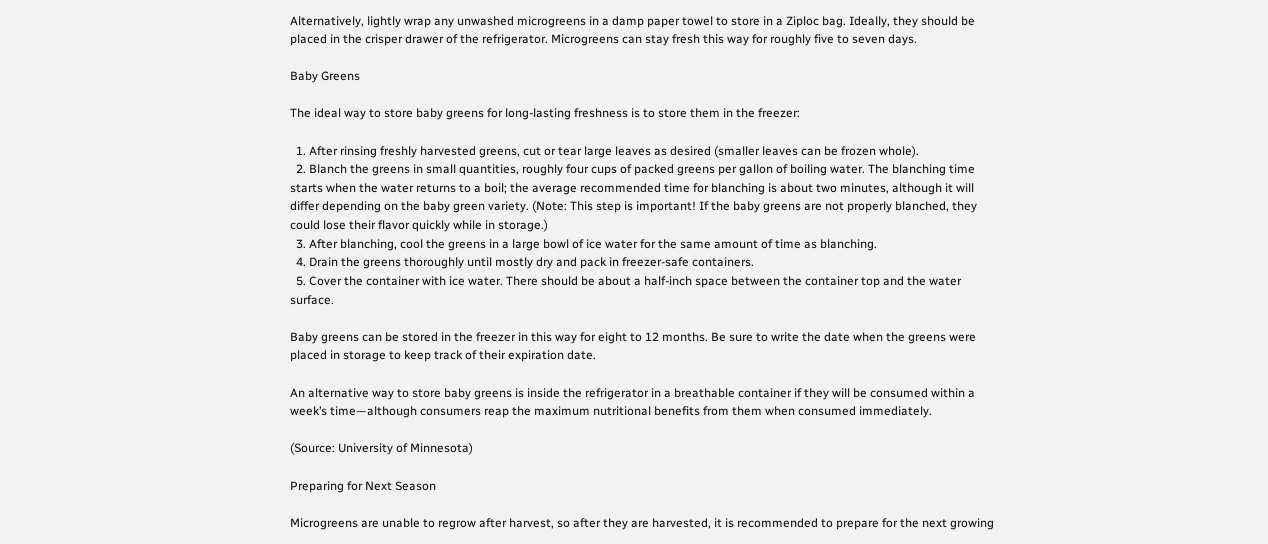Alternatively, lightly wrap any unwashed microgreens in a damp paper towel to store in a Ziploc bag. Ideally, they should be placed in the crisper drawer of the refrigerator. Microgreens can stay fresh this way for roughly five to seven days.

Baby Greens

The ideal way to store baby greens for long-lasting freshness is to store them in the freezer:

  1. After rinsing freshly harvested greens, cut or tear large leaves as desired (smaller leaves can be frozen whole).
  2. Blanch the greens in small quantities, roughly four cups of packed greens per gallon of boiling water. The blanching time starts when the water returns to a boil; the average recommended time for blanching is about two minutes, although it will differ depending on the baby green variety. (Note: This step is important! If the baby greens are not properly blanched, they could lose their flavor quickly while in storage.)
  3. After blanching, cool the greens in a large bowl of ice water for the same amount of time as blanching.
  4. Drain the greens thoroughly until mostly dry and pack in freezer-safe containers.
  5. Cover the container with ice water. There should be about a half-inch space between the container top and the water surface.

Baby greens can be stored in the freezer in this way for eight to 12 months. Be sure to write the date when the greens were placed in storage to keep track of their expiration date.

An alternative way to store baby greens is inside the refrigerator in a breathable container if they will be consumed within a week’s time—although consumers reap the maximum nutritional benefits from them when consumed immediately.

(Source: University of Minnesota)

Preparing for Next Season

Microgreens are unable to regrow after harvest, so after they are harvested, it is recommended to prepare for the next growing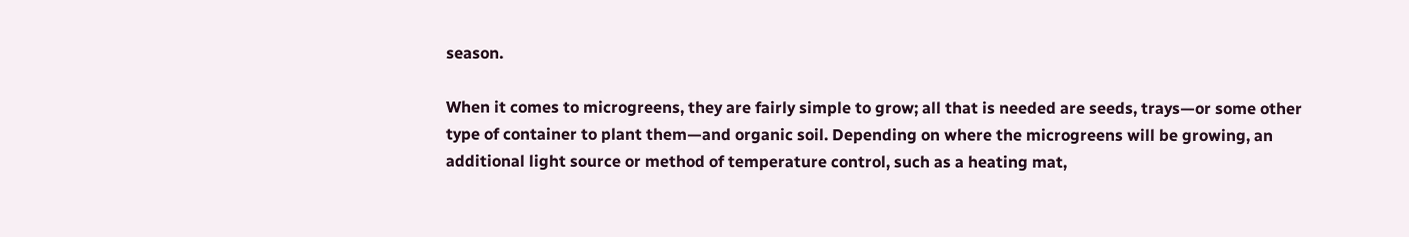season.

When it comes to microgreens, they are fairly simple to grow; all that is needed are seeds, trays—or some other type of container to plant them—and organic soil. Depending on where the microgreens will be growing, an additional light source or method of temperature control, such as a heating mat,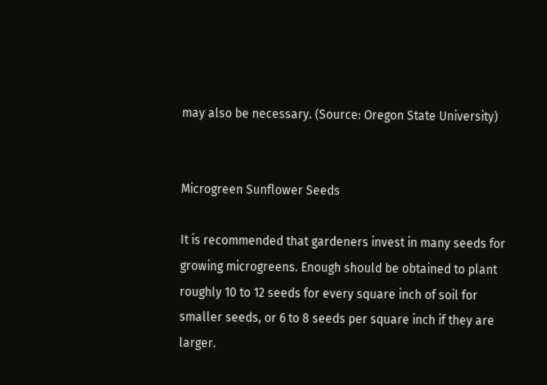may also be necessary. (Source: Oregon State University)


Microgreen Sunflower Seeds

It is recommended that gardeners invest in many seeds for growing microgreens. Enough should be obtained to plant roughly 10 to 12 seeds for every square inch of soil for smaller seeds, or 6 to 8 seeds per square inch if they are larger.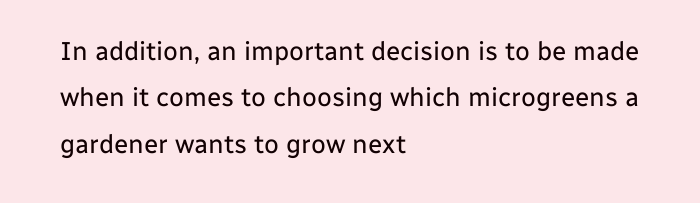In addition, an important decision is to be made when it comes to choosing which microgreens a gardener wants to grow next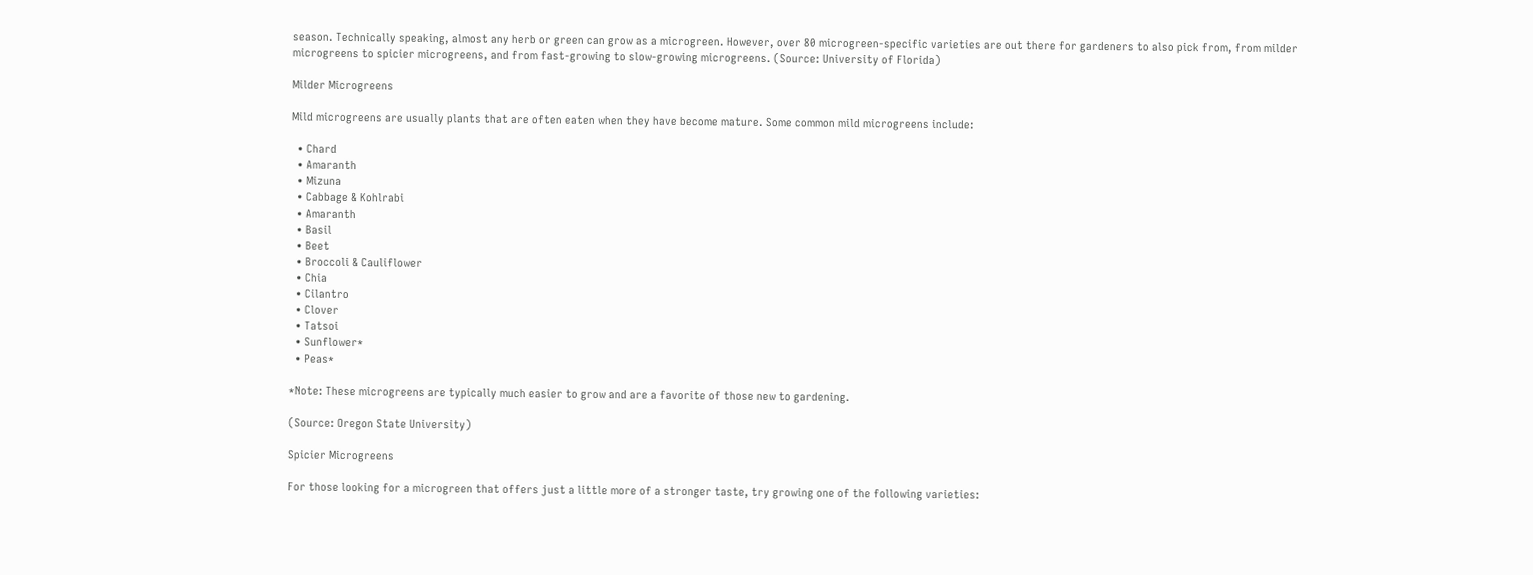season. Technically speaking, almost any herb or green can grow as a microgreen. However, over 80 microgreen-specific varieties are out there for gardeners to also pick from, from milder microgreens to spicier microgreens, and from fast-growing to slow-growing microgreens. (Source: University of Florida)

Milder Microgreens

Mild microgreens are usually plants that are often eaten when they have become mature. Some common mild microgreens include:

  • Chard
  • Amaranth
  • Mizuna
  • Cabbage & Kohlrabi
  • Amaranth
  • Basil
  • Beet
  • Broccoli & Cauliflower
  • Chia
  • Cilantro
  • Clover
  • Tatsoi
  • Sunflower*
  • Peas*

*Note: These microgreens are typically much easier to grow and are a favorite of those new to gardening.

(Source: Oregon State University)

Spicier Microgreens

For those looking for a microgreen that offers just a little more of a stronger taste, try growing one of the following varieties: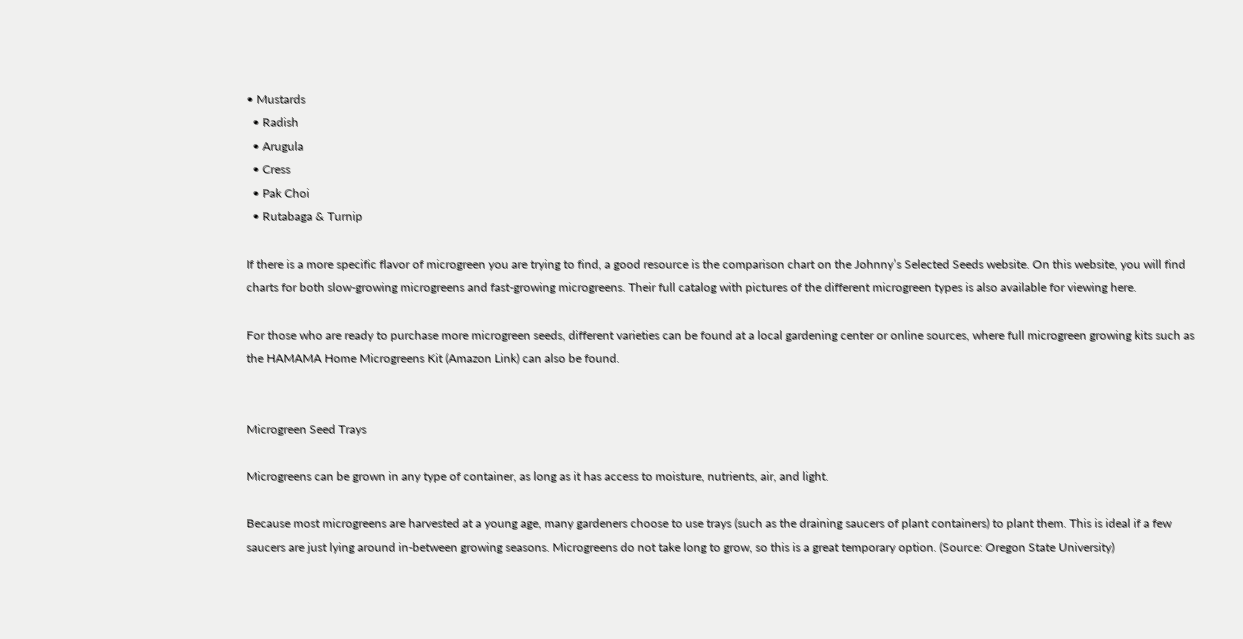• Mustards
  • Radish
  • Arugula
  • Cress
  • Pak Choi
  • Rutabaga & Turnip

If there is a more specific flavor of microgreen you are trying to find, a good resource is the comparison chart on the Johnny’s Selected Seeds website. On this website, you will find charts for both slow-growing microgreens and fast-growing microgreens. Their full catalog with pictures of the different microgreen types is also available for viewing here.

For those who are ready to purchase more microgreen seeds, different varieties can be found at a local gardening center or online sources, where full microgreen growing kits such as the HAMAMA Home Microgreens Kit (Amazon Link) can also be found.


Microgreen Seed Trays

Microgreens can be grown in any type of container, as long as it has access to moisture, nutrients, air, and light.

Because most microgreens are harvested at a young age, many gardeners choose to use trays (such as the draining saucers of plant containers) to plant them. This is ideal if a few saucers are just lying around in-between growing seasons. Microgreens do not take long to grow, so this is a great temporary option. (Source: Oregon State University)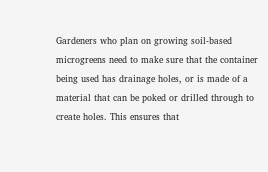Gardeners who plan on growing soil-based microgreens need to make sure that the container being used has drainage holes, or is made of a material that can be poked or drilled through to create holes. This ensures that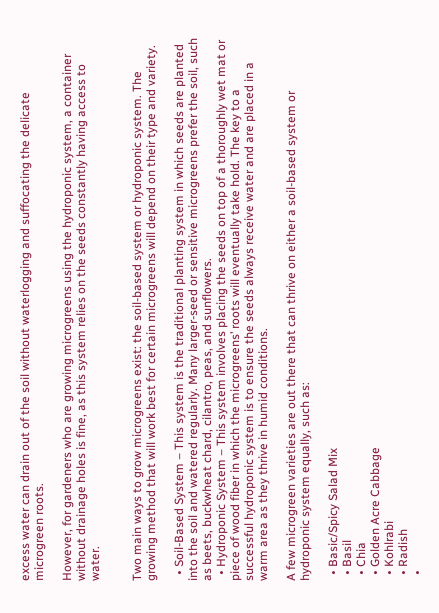excess water can drain out of the soil without waterlogging and suffocating the delicate microgreen roots.

However, for gardeners who are growing microgreens using the hydroponic system, a container without drainage holes is fine, as this system relies on the seeds constantly having access to water.


Two main ways to grow microgreens exist: the soil-based system or hydroponic system. The growing method that will work best for certain microgreens will depend on their type and variety.

  • Soil-Based System – This system is the traditional planting system in which seeds are planted into the soil and watered regularly. Many larger-seed or sensitive microgreens prefer the soil, such as beets, buckwheat chard, cilantro, peas, and sunflowers.
  • Hydroponic System – This system involves placing the seeds on top of a thoroughly wet mat or piece of wood fiber in which the microgreens’ roots will eventually take hold. The key to a successful hydroponic system is to ensure the seeds always receive water and are placed in a warm area as they thrive in humid conditions.

A few microgreen varieties are out there that can thrive on either a soil-based system or hydroponic system equally, such as:

  • Basic/Spicy Salad Mix
  • Basil
  • Chia
  • Golden Acre Cabbage
  • Kohlrabi
  • Radish
  •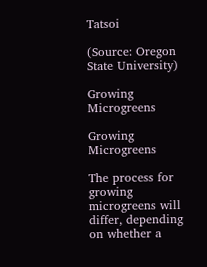Tatsoi

(Source: Oregon State University)

Growing Microgreens

Growing Microgreens

The process for growing microgreens will differ, depending on whether a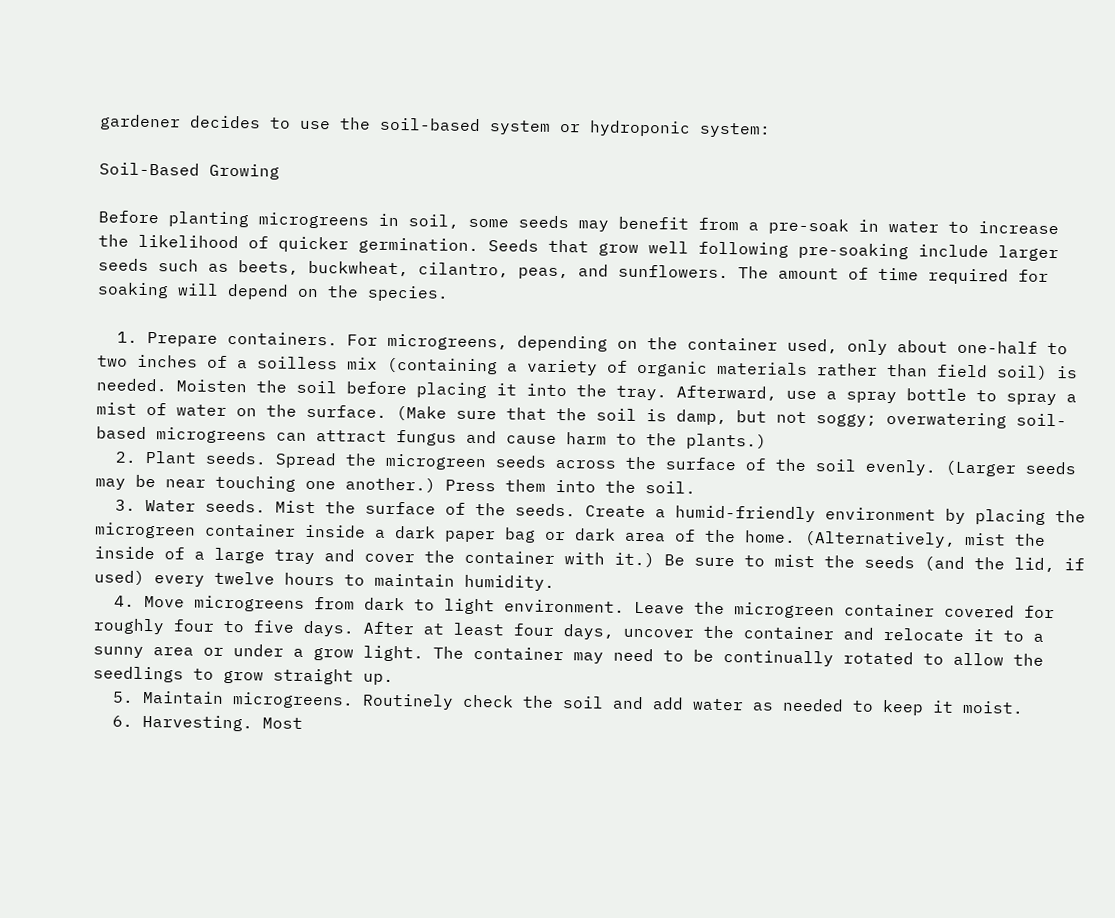gardener decides to use the soil-based system or hydroponic system:

Soil-Based Growing

Before planting microgreens in soil, some seeds may benefit from a pre-soak in water to increase the likelihood of quicker germination. Seeds that grow well following pre-soaking include larger seeds such as beets, buckwheat, cilantro, peas, and sunflowers. The amount of time required for soaking will depend on the species.

  1. Prepare containers. For microgreens, depending on the container used, only about one-half to two inches of a soilless mix (containing a variety of organic materials rather than field soil) is needed. Moisten the soil before placing it into the tray. Afterward, use a spray bottle to spray a mist of water on the surface. (Make sure that the soil is damp, but not soggy; overwatering soil-based microgreens can attract fungus and cause harm to the plants.)
  2. Plant seeds. Spread the microgreen seeds across the surface of the soil evenly. (Larger seeds may be near touching one another.) Press them into the soil.
  3. Water seeds. Mist the surface of the seeds. Create a humid-friendly environment by placing the microgreen container inside a dark paper bag or dark area of the home. (Alternatively, mist the inside of a large tray and cover the container with it.) Be sure to mist the seeds (and the lid, if used) every twelve hours to maintain humidity.
  4. Move microgreens from dark to light environment. Leave the microgreen container covered for roughly four to five days. After at least four days, uncover the container and relocate it to a sunny area or under a grow light. The container may need to be continually rotated to allow the seedlings to grow straight up.
  5. Maintain microgreens. Routinely check the soil and add water as needed to keep it moist.
  6. Harvesting. Most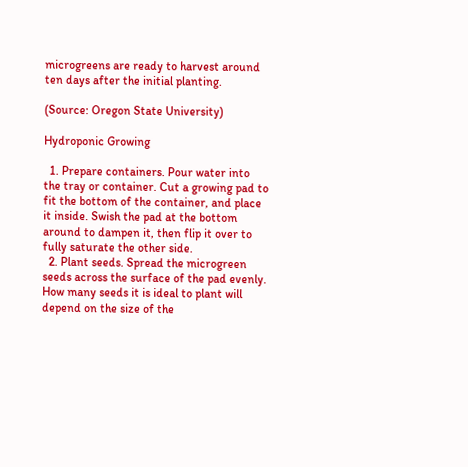microgreens are ready to harvest around ten days after the initial planting.

(Source: Oregon State University)

Hydroponic Growing

  1. Prepare containers. Pour water into the tray or container. Cut a growing pad to fit the bottom of the container, and place it inside. Swish the pad at the bottom around to dampen it, then flip it over to fully saturate the other side.
  2. Plant seeds. Spread the microgreen seeds across the surface of the pad evenly. How many seeds it is ideal to plant will depend on the size of the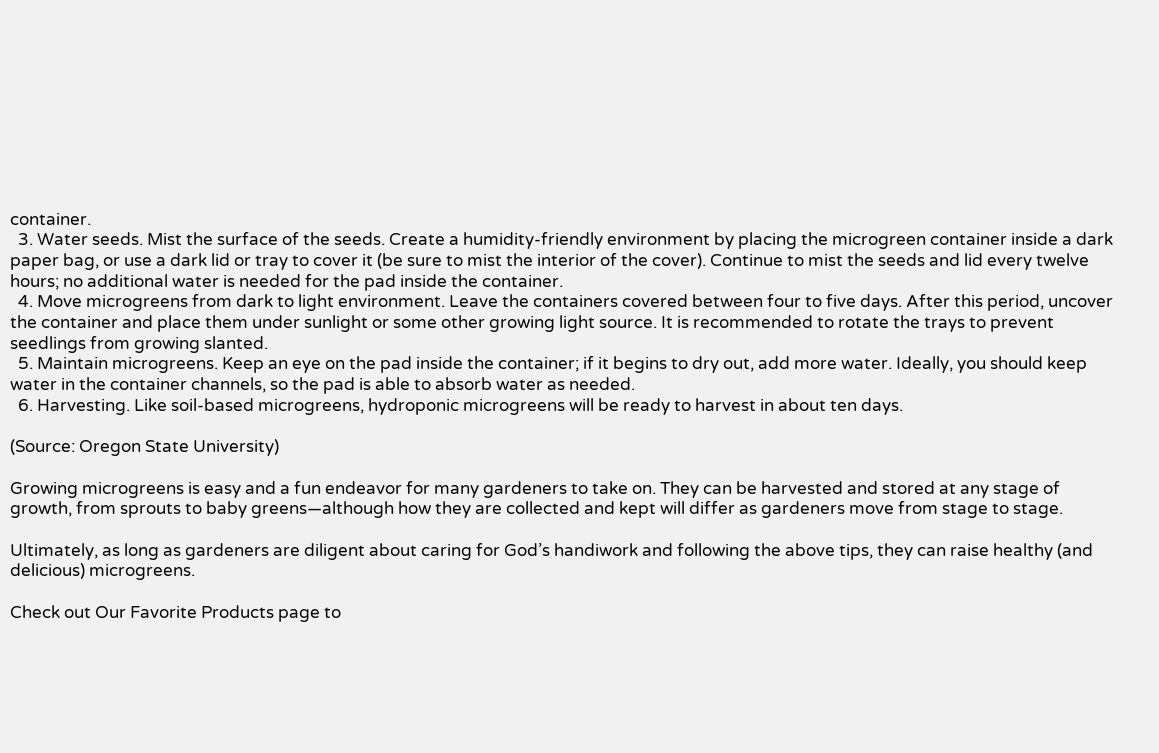container.
  3. Water seeds. Mist the surface of the seeds. Create a humidity-friendly environment by placing the microgreen container inside a dark paper bag, or use a dark lid or tray to cover it (be sure to mist the interior of the cover). Continue to mist the seeds and lid every twelve hours; no additional water is needed for the pad inside the container.
  4. Move microgreens from dark to light environment. Leave the containers covered between four to five days. After this period, uncover the container and place them under sunlight or some other growing light source. It is recommended to rotate the trays to prevent seedlings from growing slanted.
  5. Maintain microgreens. Keep an eye on the pad inside the container; if it begins to dry out, add more water. Ideally, you should keep water in the container channels, so the pad is able to absorb water as needed.
  6. Harvesting. Like soil-based microgreens, hydroponic microgreens will be ready to harvest in about ten days.

(Source: Oregon State University)

Growing microgreens is easy and a fun endeavor for many gardeners to take on. They can be harvested and stored at any stage of growth, from sprouts to baby greens—although how they are collected and kept will differ as gardeners move from stage to stage.

Ultimately, as long as gardeners are diligent about caring for God’s handiwork and following the above tips, they can raise healthy (and delicious) microgreens.

Check out Our Favorite Products page to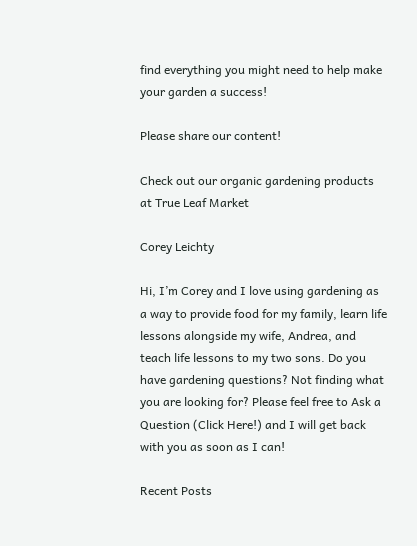find everything you might need to help make your garden a success!

Please share our content!

Check out our organic gardening products at True Leaf Market

Corey Leichty

Hi, I’m Corey and I love using gardening as a way to provide food for my family, learn life lessons alongside my wife, Andrea, and teach life lessons to my two sons. Do you have gardening questions? Not finding what you are looking for? Please feel free to Ask a Question (Click Here!) and I will get back with you as soon as I can!

Recent Posts